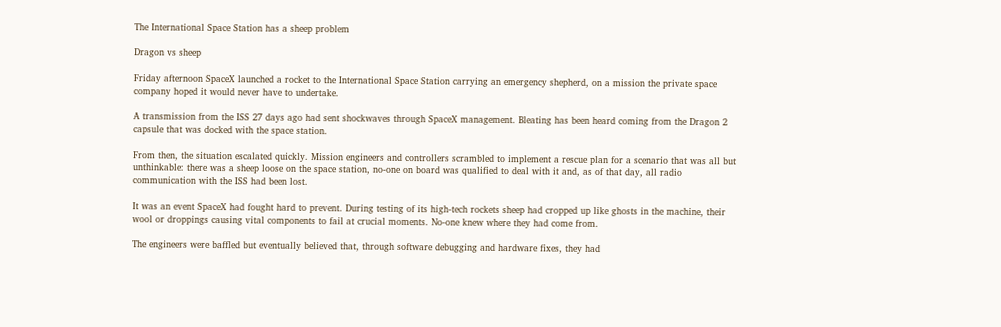The International Space Station has a sheep problem

Dragon vs sheep

Friday afternoon SpaceX launched a rocket to the International Space Station carrying an emergency shepherd, on a mission the private space company hoped it would never have to undertake.

A transmission from the ISS 27 days ago had sent shockwaves through SpaceX management. Bleating has been heard coming from the Dragon 2 capsule that was docked with the space station.

From then, the situation escalated quickly. Mission engineers and controllers scrambled to implement a rescue plan for a scenario that was all but unthinkable: there was a sheep loose on the space station, no-one on board was qualified to deal with it and, as of that day, all radio communication with the ISS had been lost.

It was an event SpaceX had fought hard to prevent. During testing of its high-tech rockets sheep had cropped up like ghosts in the machine, their wool or droppings causing vital components to fail at crucial moments. No-one knew where they had come from.

The engineers were baffled but eventually believed that, through software debugging and hardware fixes, they had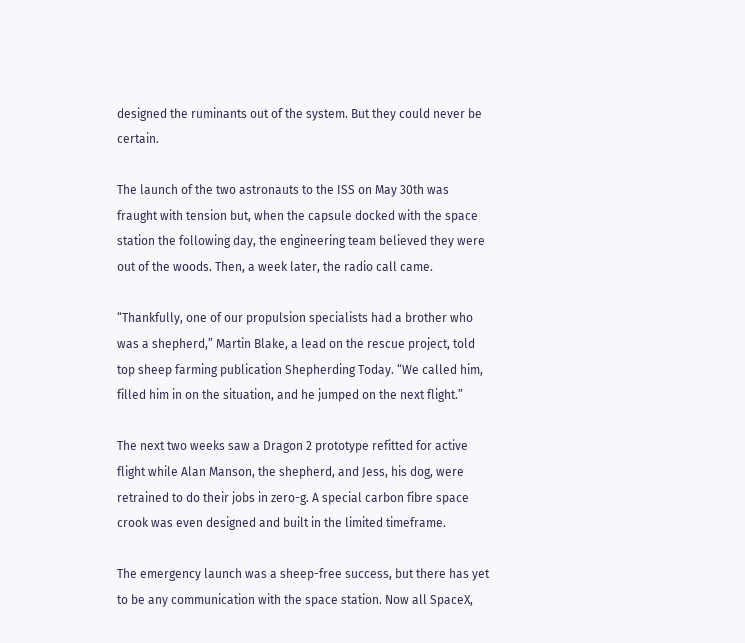designed the ruminants out of the system. But they could never be certain.

The launch of the two astronauts to the ISS on May 30th was fraught with tension but, when the capsule docked with the space station the following day, the engineering team believed they were out of the woods. Then, a week later, the radio call came.

“Thankfully, one of our propulsion specialists had a brother who was a shepherd,” Martin Blake, a lead on the rescue project, told top sheep farming publication Shepherding Today. “We called him, filled him in on the situation, and he jumped on the next flight.”

The next two weeks saw a Dragon 2 prototype refitted for active flight while Alan Manson, the shepherd, and Jess, his dog, were retrained to do their jobs in zero-g. A special carbon fibre space crook was even designed and built in the limited timeframe.

The emergency launch was a sheep-free success, but there has yet to be any communication with the space station. Now all SpaceX,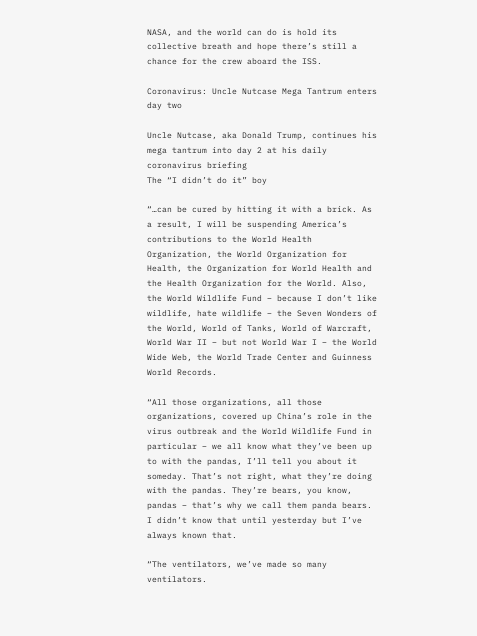NASA, and the world can do is hold its collective breath and hope there’s still a chance for the crew aboard the ISS.

Coronavirus: Uncle Nutcase Mega Tantrum enters day two

Uncle Nutcase, aka Donald Trump, continues his mega tantrum into day 2 at his daily coronavirus briefing
The “I didn’t do it” boy

“…can be cured by hitting it with a brick. As a result, I will be suspending America’s contributions to the World Health Organization, the World Organization for Health, the Organization for World Health and the Health Organization for the World. Also, the World Wildlife Fund – because I don’t like wildlife, hate wildlife – the Seven Wonders of the World, World of Tanks, World of Warcraft, World War II – but not World War I – the World Wide Web, the World Trade Center and Guinness World Records.

“All those organizations, all those organizations, covered up China’s role in the virus outbreak and the World Wildlife Fund in particular – we all know what they’ve been up to with the pandas, I’ll tell you about it someday. That’s not right, what they’re doing with the pandas. They’re bears, you know, pandas – that’s why we call them panda bears. I didn’t know that until yesterday but I’ve always known that.

“The ventilators, we’ve made so many ventilators.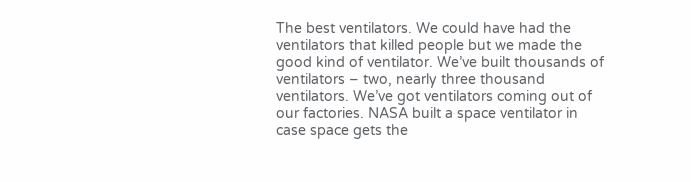The best ventilators. We could have had the ventilators that killed people but we made the good kind of ventilator. We’ve built thousands of ventilators – two, nearly three thousand ventilators. We’ve got ventilators coming out of our factories. NASA built a space ventilator in case space gets the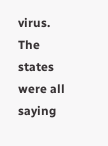virus. The states were all saying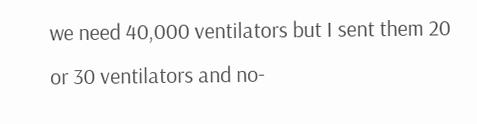we need 40,000 ventilators but I sent them 20 or 30 ventilators and no-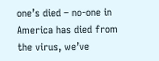one’s died – no-one in America has died from the virus, we’ve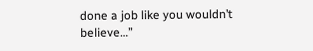done a job like you wouldn’t believe…”